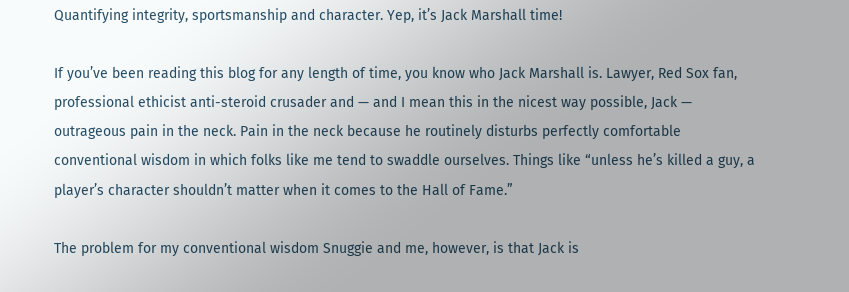Quantifying integrity, sportsmanship and character. Yep, it’s Jack Marshall time!

If you’ve been reading this blog for any length of time, you know who Jack Marshall is. Lawyer, Red Sox fan, professional ethicist anti-steroid crusader and — and I mean this in the nicest way possible, Jack — outrageous pain in the neck. Pain in the neck because he routinely disturbs perfectly comfortable conventional wisdom in which folks like me tend to swaddle ourselves. Things like “unless he’s killed a guy, a player’s character shouldn’t matter when it comes to the Hall of Fame.”

The problem for my conventional wisdom Snuggie and me, however, is that Jack is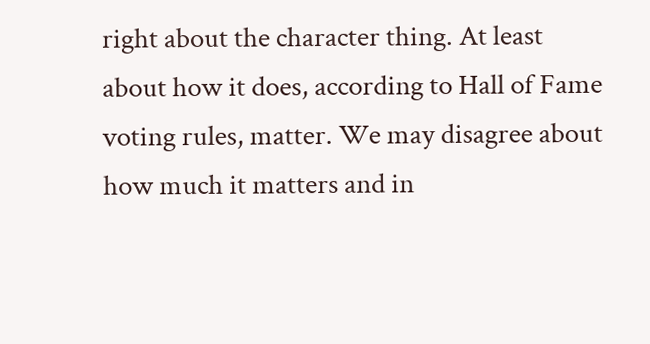right about the character thing. At least about how it does, according to Hall of Fame voting rules, matter. We may disagree about how much it matters and in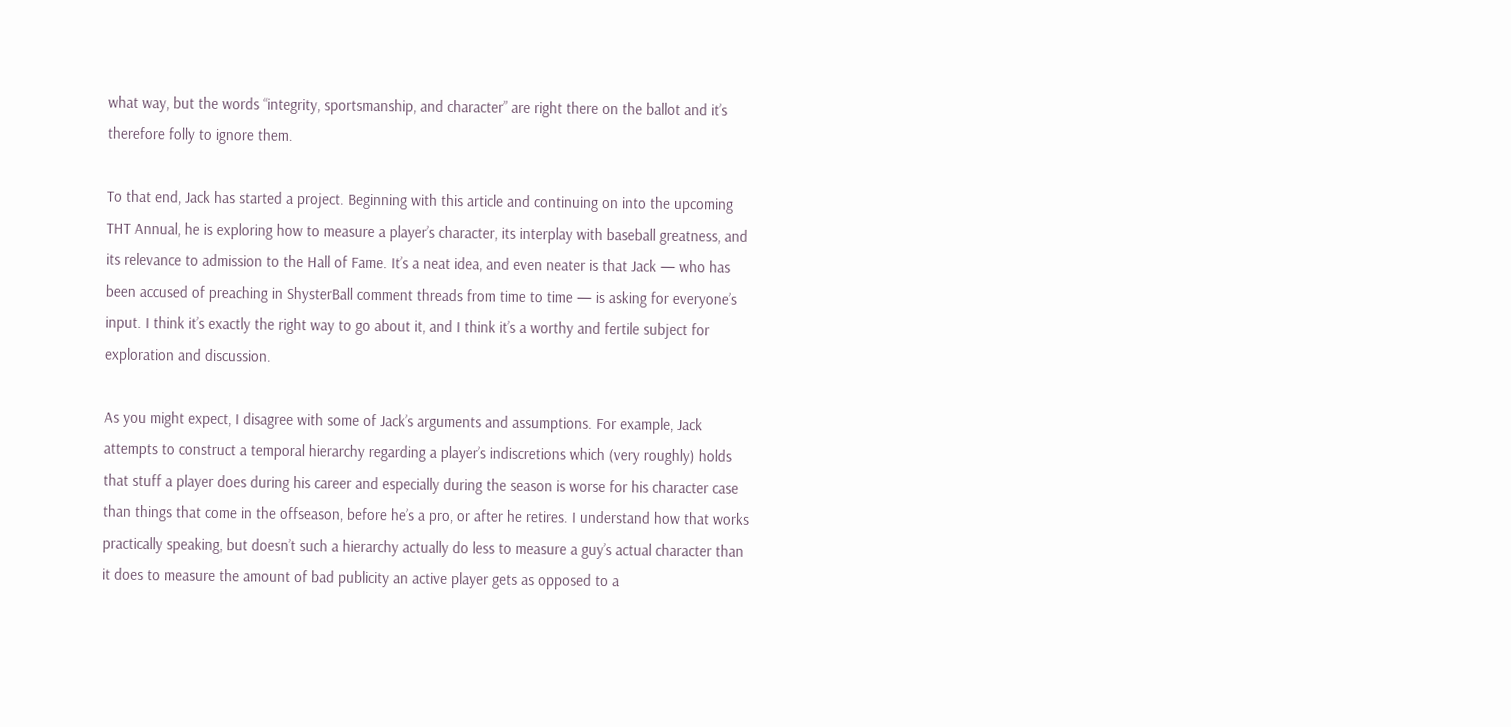what way, but the words “integrity, sportsmanship, and character” are right there on the ballot and it’s therefore folly to ignore them.

To that end, Jack has started a project. Beginning with this article and continuing on into the upcoming THT Annual, he is exploring how to measure a player’s character, its interplay with baseball greatness, and its relevance to admission to the Hall of Fame. It’s a neat idea, and even neater is that Jack — who has been accused of preaching in ShysterBall comment threads from time to time — is asking for everyone’s input. I think it’s exactly the right way to go about it, and I think it’s a worthy and fertile subject for exploration and discussion.

As you might expect, I disagree with some of Jack’s arguments and assumptions. For example, Jack attempts to construct a temporal hierarchy regarding a player’s indiscretions which (very roughly) holds that stuff a player does during his career and especially during the season is worse for his character case than things that come in the offseason, before he’s a pro, or after he retires. I understand how that works practically speaking, but doesn’t such a hierarchy actually do less to measure a guy’s actual character than it does to measure the amount of bad publicity an active player gets as opposed to a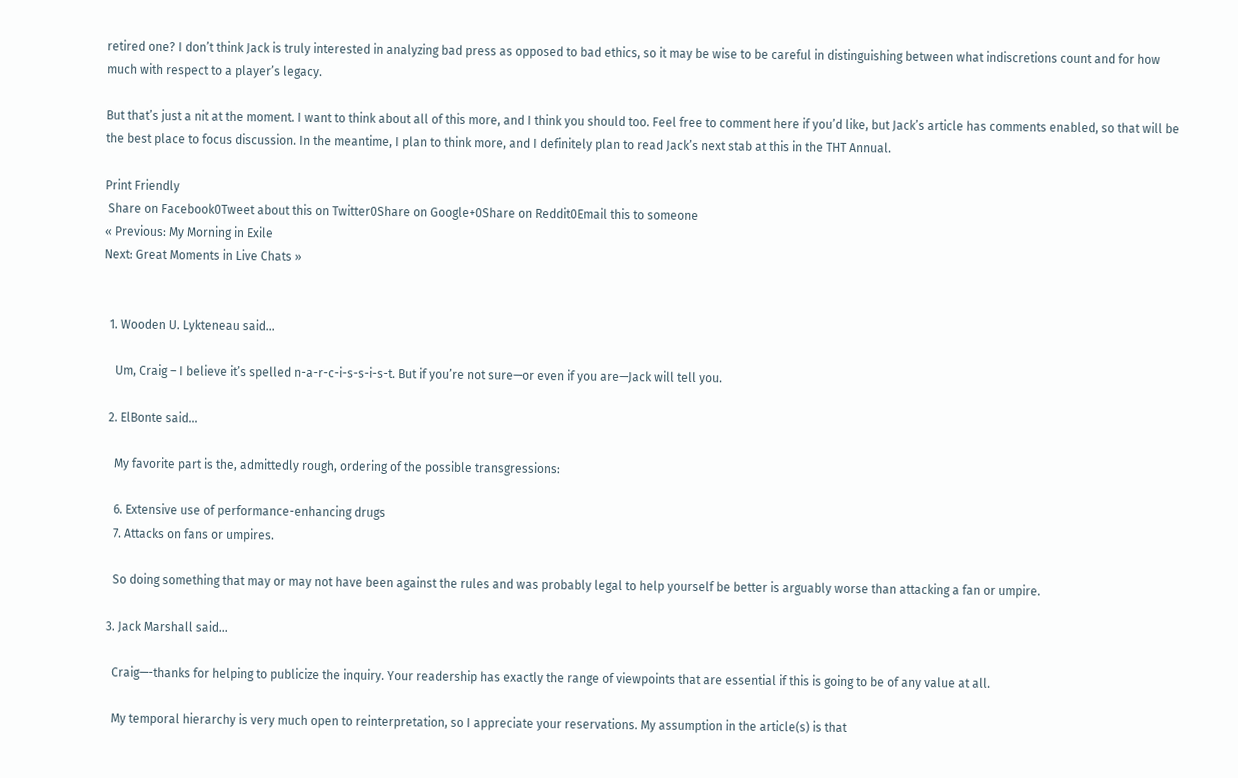retired one? I don’t think Jack is truly interested in analyzing bad press as opposed to bad ethics, so it may be wise to be careful in distinguishing between what indiscretions count and for how much with respect to a player’s legacy.

But that’s just a nit at the moment. I want to think about all of this more, and I think you should too. Feel free to comment here if you’d like, but Jack’s article has comments enabled, so that will be the best place to focus discussion. In the meantime, I plan to think more, and I definitely plan to read Jack’s next stab at this in the THT Annual.

Print Friendly
 Share on Facebook0Tweet about this on Twitter0Share on Google+0Share on Reddit0Email this to someone
« Previous: My Morning in Exile
Next: Great Moments in Live Chats »


  1. Wooden U. Lykteneau said...

    Um, Craig – I believe it’s spelled n-a-r-c-i-s-s-i-s-t. But if you’re not sure—or even if you are—Jack will tell you.

  2. ElBonte said...

    My favorite part is the, admittedly rough, ordering of the possible transgressions:

    6. Extensive use of performance-enhancing drugs
    7. Attacks on fans or umpires.

    So doing something that may or may not have been against the rules and was probably legal to help yourself be better is arguably worse than attacking a fan or umpire.

  3. Jack Marshall said...

    Craig—-thanks for helping to publicize the inquiry. Your readership has exactly the range of viewpoints that are essential if this is going to be of any value at all.

    My temporal hierarchy is very much open to reinterpretation, so I appreciate your reservations. My assumption in the article(s) is that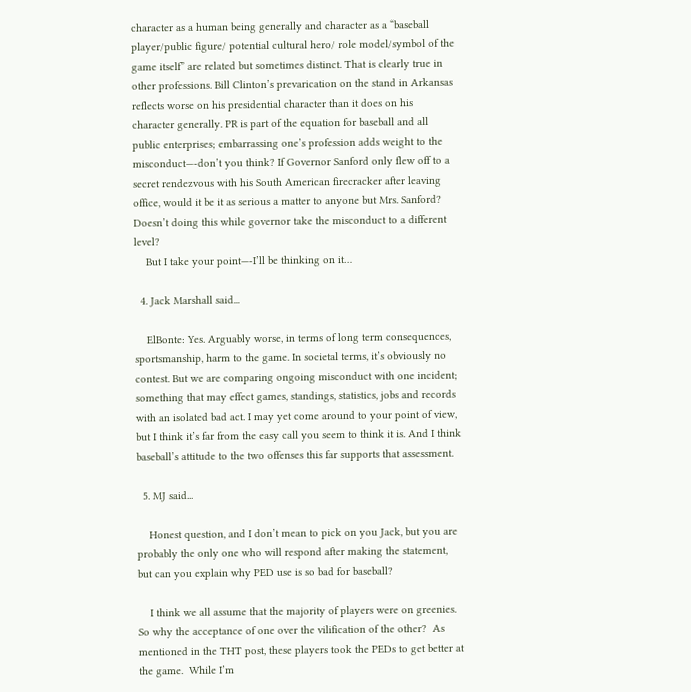character as a human being generally and character as a “baseball player/public figure/ potential cultural hero/ role model/symbol of the game itself” are related but sometimes distinct. That is clearly true in other professions. Bill Clinton’s prevarication on the stand in Arkansas reflects worse on his presidential character than it does on his character generally. PR is part of the equation for baseball and all public enterprises; embarrassing one’s profession adds weight to the misconduct—-don’t you think? If Governor Sanford only flew off to a secret rendezvous with his South American firecracker after leaving office, would it be it as serious a matter to anyone but Mrs. Sanford? Doesn’t doing this while governor take the misconduct to a different level?
    But I take your point—-I’ll be thinking on it…

  4. Jack Marshall said...

    ElBonte: Yes. Arguably worse, in terms of long term consequences, sportsmanship, harm to the game. In societal terms, it’s obviously no contest. But we are comparing ongoing misconduct with one incident; something that may effect games, standings, statistics, jobs and records with an isolated bad act. I may yet come around to your point of view, but I think it’s far from the easy call you seem to think it is. And I think baseball’s attitude to the two offenses this far supports that assessment.

  5. MJ said...

    Honest question, and I don’t mean to pick on you Jack, but you are probably the only one who will respond after making the statement, but can you explain why PED use is so bad for baseball?

    I think we all assume that the majority of players were on greenies.  So why the acceptance of one over the vilification of the other?  As mentioned in the THT post, these players took the PEDs to get better at the game.  While I’m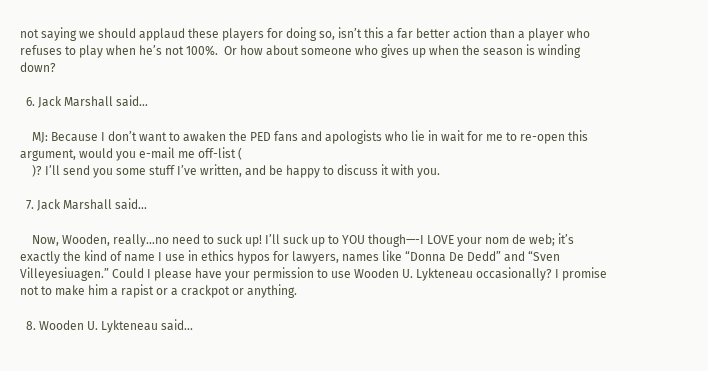not saying we should applaud these players for doing so, isn’t this a far better action than a player who refuses to play when he’s not 100%.  Or how about someone who gives up when the season is winding down?

  6. Jack Marshall said...

    MJ: Because I don’t want to awaken the PED fans and apologists who lie in wait for me to re-open this argument, would you e-mail me off-list (
    )? I’ll send you some stuff I’ve written, and be happy to discuss it with you.

  7. Jack Marshall said...

    Now, Wooden, really…no need to suck up! I’ll suck up to YOU though—-I LOVE your nom de web; it’s exactly the kind of name I use in ethics hypos for lawyers, names like “Donna De Dedd” and “Sven Villeyesiuagen.” Could I please have your permission to use Wooden U. Lykteneau occasionally? I promise not to make him a rapist or a crackpot or anything.

  8. Wooden U. Lykteneau said...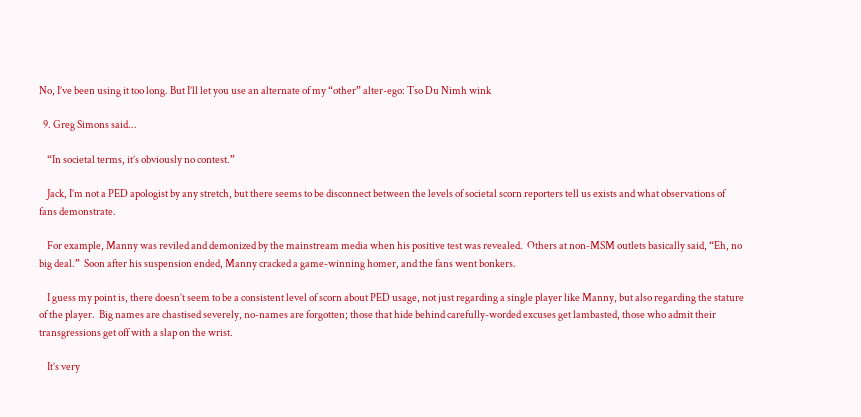No, I’ve been using it too long. But I’ll let you use an alternate of my “other” alter-ego: Tso Du Nimh wink

  9. Greg Simons said...

    “In societal terms, it’s obviously no contest.”

    Jack, I’m not a PED apologist by any stretch, but there seems to be disconnect between the levels of societal scorn reporters tell us exists and what observations of fans demonstrate.

    For example, Manny was reviled and demonized by the mainstream media when his positive test was revealed.  Others at non-MSM outlets basically said, “Eh, no big deal.”  Soon after his suspension ended, Manny cracked a game-winning homer, and the fans went bonkers.

    I guess my point is, there doesn’t seem to be a consistent level of scorn about PED usage, not just regarding a single player like Manny, but also regarding the stature of the player.  Big names are chastised severely, no-names are forgotten; those that hide behind carefully-worded excuses get lambasted, those who admit their transgressions get off with a slap on the wrist.

    It’s very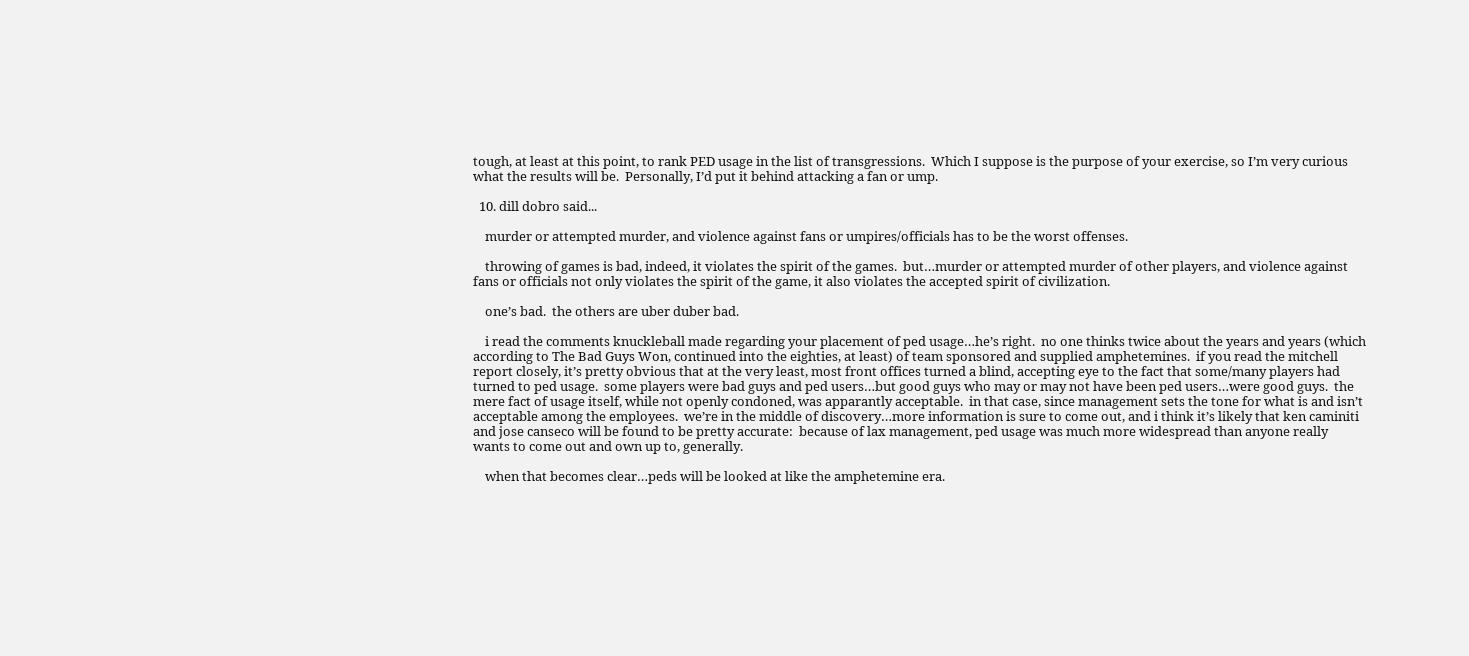tough, at least at this point, to rank PED usage in the list of transgressions.  Which I suppose is the purpose of your exercise, so I’m very curious what the results will be.  Personally, I’d put it behind attacking a fan or ump.

  10. dill dobro said...

    murder or attempted murder, and violence against fans or umpires/officials has to be the worst offenses.

    throwing of games is bad, indeed, it violates the spirit of the games.  but…murder or attempted murder of other players, and violence against fans or officials not only violates the spirit of the game, it also violates the accepted spirit of civilization.

    one’s bad.  the others are uber duber bad.

    i read the comments knuckleball made regarding your placement of ped usage…he’s right.  no one thinks twice about the years and years (which according to The Bad Guys Won, continued into the eighties, at least) of team sponsored and supplied amphetemines.  if you read the mitchell report closely, it’s pretty obvious that at the very least, most front offices turned a blind, accepting eye to the fact that some/many players had turned to ped usage.  some players were bad guys and ped users…but good guys who may or may not have been ped users…were good guys.  the mere fact of usage itself, while not openly condoned, was apparantly acceptable.  in that case, since management sets the tone for what is and isn’t acceptable among the employees.  we’re in the middle of discovery…more information is sure to come out, and i think it’s likely that ken caminiti and jose canseco will be found to be pretty accurate:  because of lax management, ped usage was much more widespread than anyone really wants to come out and own up to, generally.

    when that becomes clear…peds will be looked at like the amphetemine era.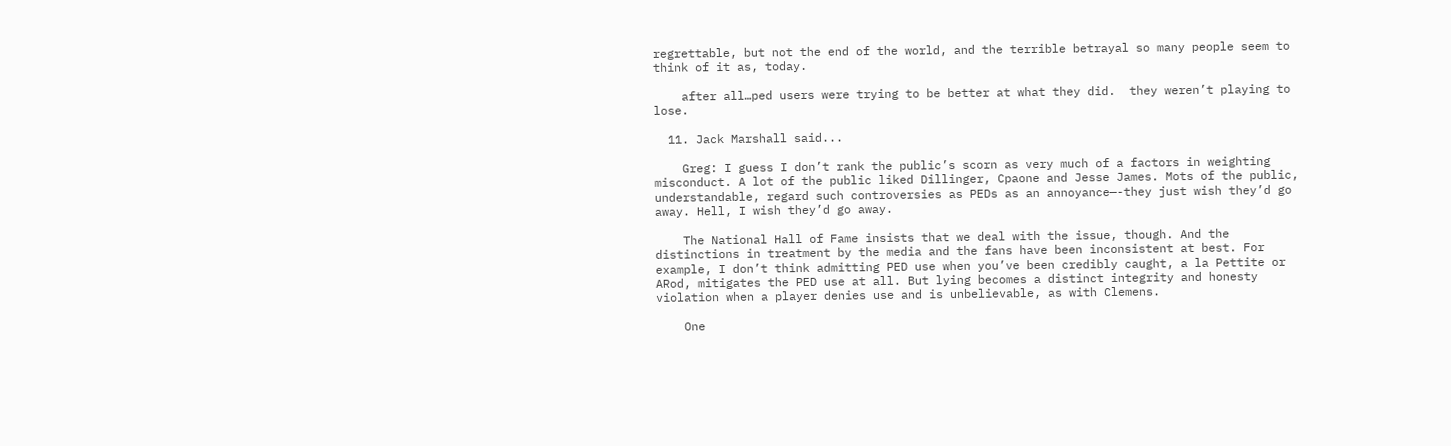regrettable, but not the end of the world, and the terrible betrayal so many people seem to think of it as, today.

    after all…ped users were trying to be better at what they did.  they weren’t playing to lose.

  11. Jack Marshall said...

    Greg: I guess I don’t rank the public’s scorn as very much of a factors in weighting misconduct. A lot of the public liked Dillinger, Cpaone and Jesse James. Mots of the public, understandable, regard such controversies as PEDs as an annoyance—-they just wish they’d go away. Hell, I wish they’d go away.

    The National Hall of Fame insists that we deal with the issue, though. And the distinctions in treatment by the media and the fans have been inconsistent at best. For example, I don’t think admitting PED use when you’ve been credibly caught, a la Pettite or ARod, mitigates the PED use at all. But lying becomes a distinct integrity and honesty violation when a player denies use and is unbelievable, as with Clemens.

    One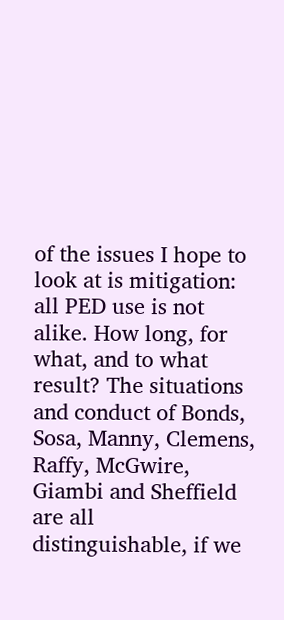of the issues I hope to look at is mitigation: all PED use is not alike. How long, for what, and to what result? The situations and conduct of Bonds, Sosa, Manny, Clemens, Raffy, McGwire, Giambi and Sheffield are all distinguishable, if we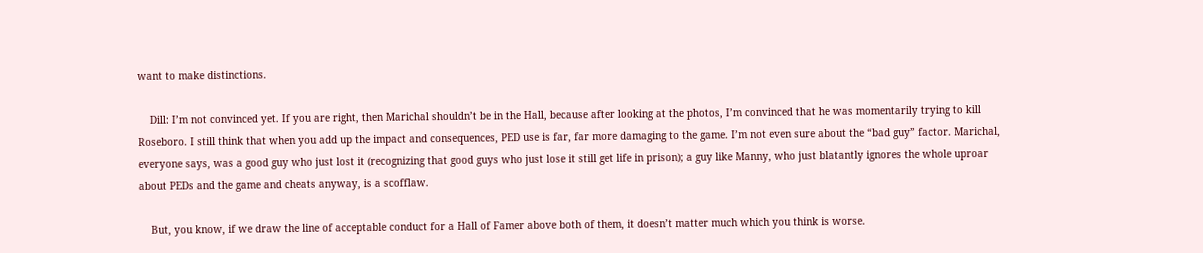want to make distinctions.

    Dill: I’m not convinced yet. If you are right, then Marichal shouldn’t be in the Hall, because after looking at the photos, I’m convinced that he was momentarily trying to kill Roseboro. I still think that when you add up the impact and consequences, PED use is far, far more damaging to the game. I’m not even sure about the “bad guy” factor. Marichal, everyone says, was a good guy who just lost it (recognizing that good guys who just lose it still get life in prison); a guy like Manny, who just blatantly ignores the whole uproar about PEDs and the game and cheats anyway, is a scofflaw.

    But, you know, if we draw the line of acceptable conduct for a Hall of Famer above both of them, it doesn’t matter much which you think is worse.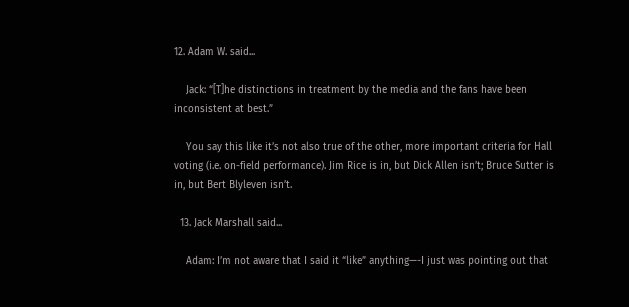12. Adam W. said...

    Jack: “[T]he distinctions in treatment by the media and the fans have been inconsistent at best.”

    You say this like it’s not also true of the other, more important criteria for Hall voting (i.e. on-field performance). Jim Rice is in, but Dick Allen isn’t; Bruce Sutter is in, but Bert Blyleven isn’t.

  13. Jack Marshall said...

    Adam: I’m not aware that I said it “like” anything—-I just was pointing out that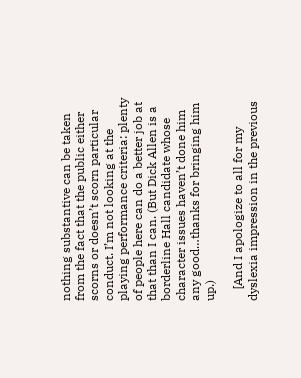nothing substantive can be taken from the fact that the public either scorns or doesn’t scorn particular conduct. I’m not looking at the playing performance criteria: plenty of people here can do a better job at that than I can. (But Dick Allen is a borderline Hall candidate whose character issues haven’t done him any good…thanks for bringing him up.)

    [And I apologize to all for my dyslexia impression in the previous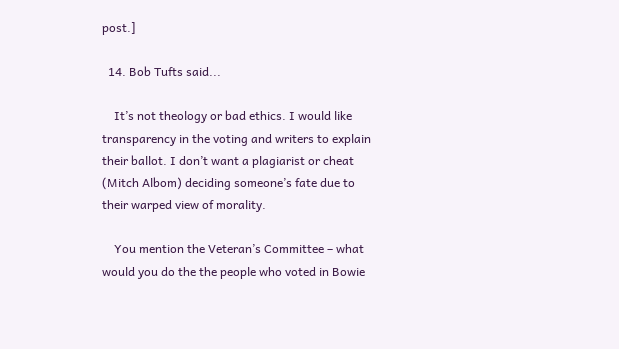post.]

  14. Bob Tufts said...

    It’s not theology or bad ethics. I would like transparency in the voting and writers to explain their ballot. I don’t want a plagiarist or cheat (Mitch Albom) deciding someone’s fate due to their warped view of morality.

    You mention the Veteran’s Committee – what would you do the the people who voted in Bowie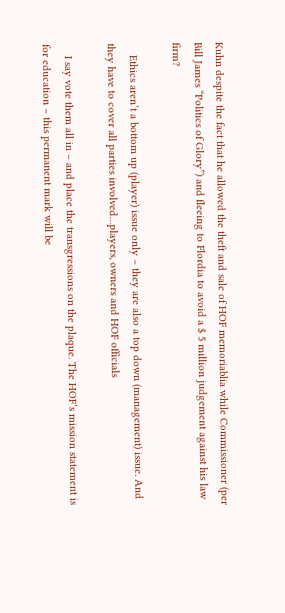Kuhn despite the fact that he allowed the theft and sale of HOF memoriablia while Commissioner (per Bill James “Politics of Glory”) and fleeing to Flordia to avoid a $ 5 million judgement against his law firm?

    Ethics aren’t a bottom up (player) issue only – they are also a top down (management) issue. And they have to cover all parties involved…players, owners and HOF officials

    I say vote them all in – and place the transgressions on the plaque. The HOF’s mission statement is for education – this permanent mark will be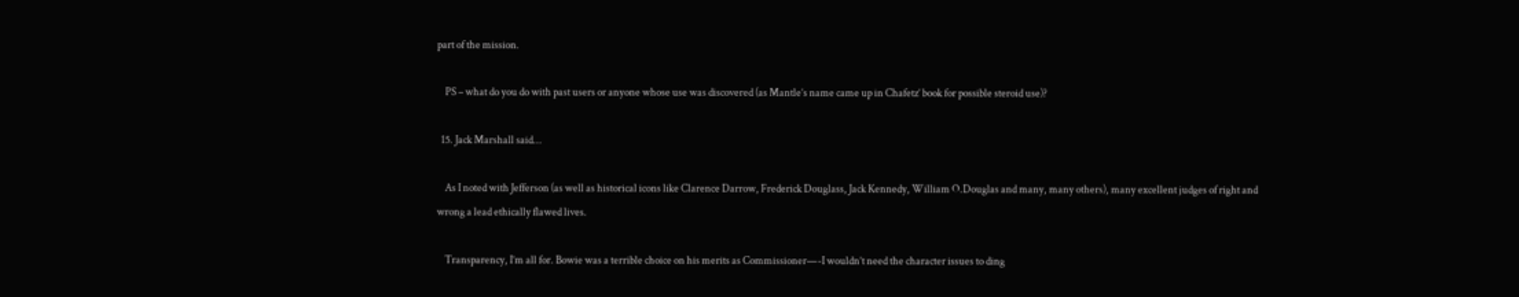part of the mission.

    PS – what do you do with past users or anyone whose use was discovered (as Mantle’s name came up in Chafetz’ book for possible steroid use)?

  15. Jack Marshall said...

    As I noted with Jefferson (as well as historical icons like Clarence Darrow, Frederick Douglass, Jack Kennedy, William O.Douglas and many, many others), many excellent judges of right and wrong a lead ethically flawed lives.

    Transparency, I’m all for. Bowie was a terrible choice on his merits as Commissioner—-I wouldn’t need the character issues to ding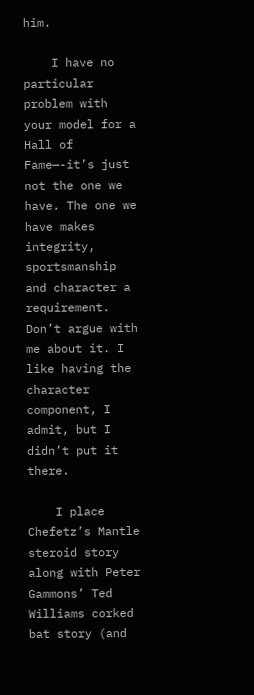him.

    I have no particular problem with your model for a Hall of Fame—-it’s just not the one we have. The one we have makes integrity, sportsmanship and character a requirement. Don’t argue with me about it. I like having the character component, I admit, but I didn’t put it there.

    I place Chefetz’s Mantle steroid story along with Peter Gammons’ Ted Williams corked bat story (and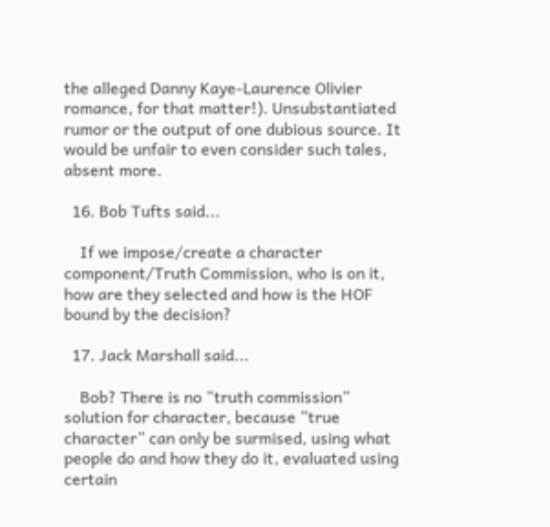the alleged Danny Kaye-Laurence Olivier romance, for that matter!). Unsubstantiated rumor or the output of one dubious source. It would be unfair to even consider such tales, absent more.

  16. Bob Tufts said...

    If we impose/create a character component/Truth Commission, who is on it, how are they selected and how is the HOF bound by the decision?

  17. Jack Marshall said...

    Bob? There is no “truth commission” solution for character, because “true character” can only be surmised, using what people do and how they do it, evaluated using certain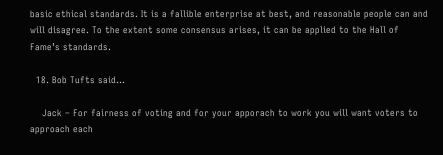basic ethical standards. It is a fallible enterprise at best, and reasonable people can and will disagree. To the extent some consensus arises, it can be applied to the Hall of Fame’s standards.

  18. Bob Tufts said...

    Jack – For fairness of voting and for your apporach to work you will want voters to approach each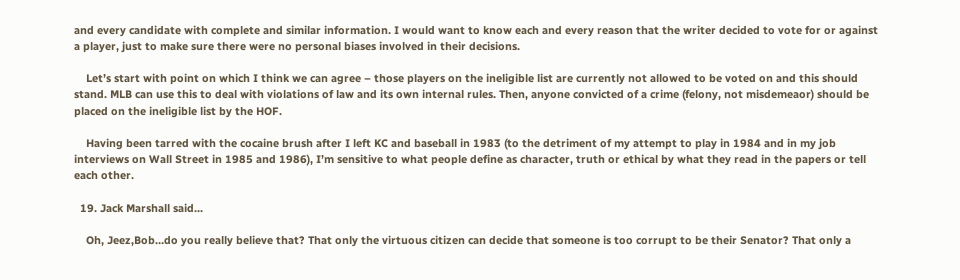and every candidate with complete and similar information. I would want to know each and every reason that the writer decided to vote for or against a player, just to make sure there were no personal biases involved in their decisions.

    Let’s start with point on which I think we can agree – those players on the ineligible list are currently not allowed to be voted on and this should stand. MLB can use this to deal with violations of law and its own internal rules. Then, anyone convicted of a crime (felony, not misdemeaor) should be placed on the ineligible list by the HOF.

    Having been tarred with the cocaine brush after I left KC and baseball in 1983 (to the detriment of my attempt to play in 1984 and in my job interviews on Wall Street in 1985 and 1986), I’m sensitive to what people define as character, truth or ethical by what they read in the papers or tell each other.

  19. Jack Marshall said...

    Oh, Jeez,Bob…do you really believe that? That only the virtuous citizen can decide that someone is too corrupt to be their Senator? That only a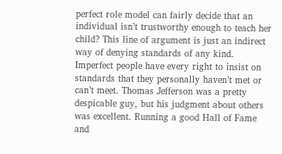perfect role model can fairly decide that an individual isn’t trustworthy enough to teach her child? This line of argument is just an indirect way of denying standards of any kind. Imperfect people have every right to insist on standards that they personally haven’t met or can’t meet. Thomas Jefferson was a pretty despicable guy, but his judgment about others was excellent. Running a good Hall of Fame and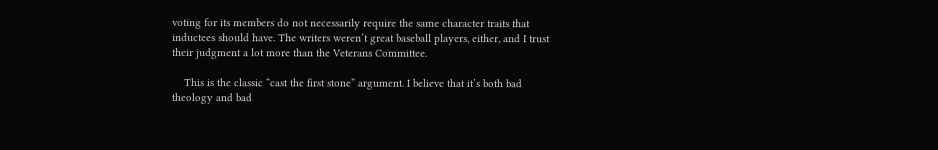voting for its members do not necessarily require the same character traits that inductees should have. The writers weren’t great baseball players, either, and I trust their judgment a lot more than the Veterans Committee.

    This is the classic “cast the first stone” argument. I believe that it’s both bad theology and bad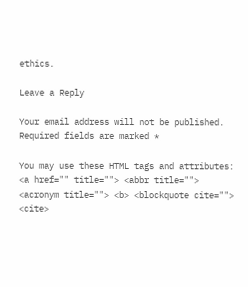ethics.

Leave a Reply

Your email address will not be published. Required fields are marked *

You may use these HTML tags and attributes: <a href="" title=""> <abbr title=""> <acronym title=""> <b> <blockquote cite=""> <cite>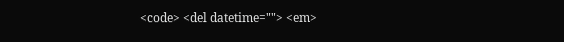<code> <del datetime=""> <em>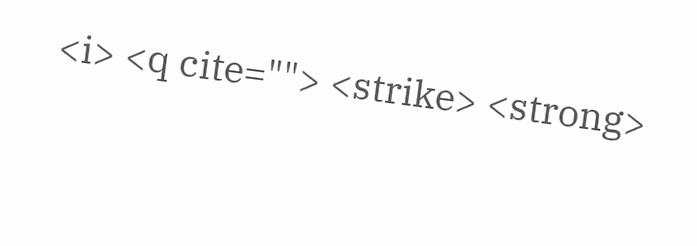<i> <q cite=""> <strike> <strong>